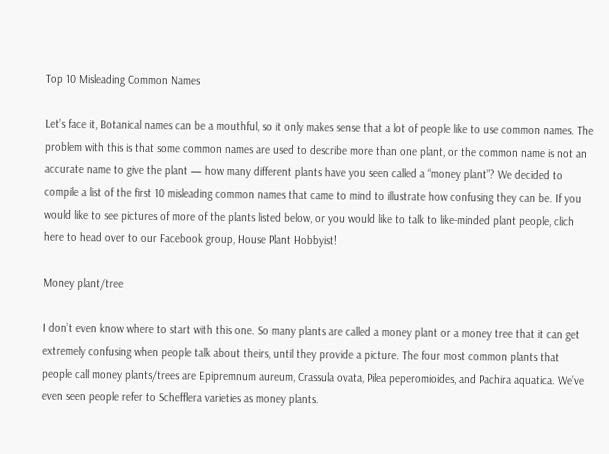Top 10 Misleading Common Names

Let’s face it, Botanical names can be a mouthful, so it only makes sense that a lot of people like to use common names. The problem with this is that some common names are used to describe more than one plant, or the common name is not an accurate name to give the plant — how many different plants have you seen called a “money plant”? We decided to compile a list of the first 10 misleading common names that came to mind to illustrate how confusing they can be. If you would like to see pictures of more of the plants listed below, or you would like to talk to like-minded plant people, clich here to head over to our Facebook group, House Plant Hobbyist!

Money plant/tree

I don’t even know where to start with this one. So many plants are called a money plant or a money tree that it can get extremely confusing when people talk about theirs, until they provide a picture. The four most common plants that people call money plants/trees are Epipremnum aureum, Crassula ovata, Pilea peperomioides, and Pachira aquatica. We’ve even seen people refer to Schefflera varieties as money plants.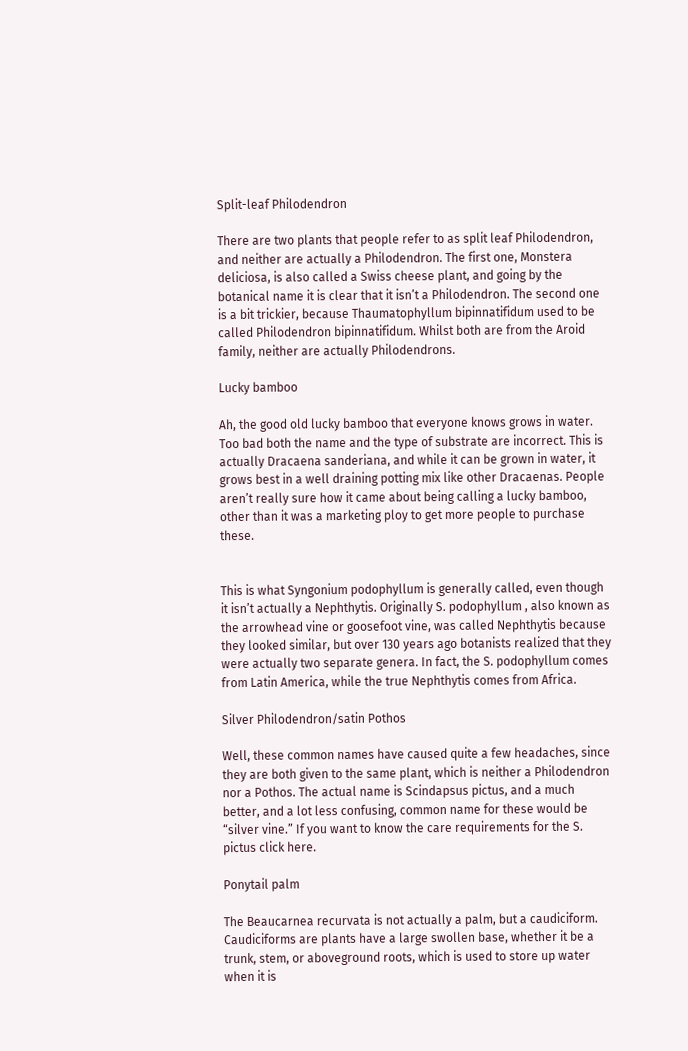Split-leaf Philodendron

There are two plants that people refer to as split leaf Philodendron, and neither are actually a Philodendron. The first one, Monstera deliciosa, is also called a Swiss cheese plant, and going by the botanical name it is clear that it isn’t a Philodendron. The second one is a bit trickier, because Thaumatophyllum bipinnatifidum used to be called Philodendron bipinnatifidum. Whilst both are from the Aroid family, neither are actually Philodendrons.

Lucky bamboo

Ah, the good old lucky bamboo that everyone knows grows in water. Too bad both the name and the type of substrate are incorrect. This is actually Dracaena sanderiana, and while it can be grown in water, it grows best in a well draining potting mix like other Dracaenas. People aren’t really sure how it came about being calling a lucky bamboo, other than it was a marketing ploy to get more people to purchase these.


This is what Syngonium podophyllum is generally called, even though it isn’t actually a Nephthytis. Originally S. podophyllum , also known as the arrowhead vine or goosefoot vine, was called Nephthytis because they looked similar, but over 130 years ago botanists realized that they were actually two separate genera. In fact, the S. podophyllum comes from Latin America, while the true Nephthytis comes from Africa.

Silver Philodendron/satin Pothos

Well, these common names have caused quite a few headaches, since they are both given to the same plant, which is neither a Philodendron nor a Pothos. The actual name is Scindapsus pictus, and a much better, and a lot less confusing, common name for these would be “silver vine.” If you want to know the care requirements for the S. pictus click here.

Ponytail palm

The Beaucarnea recurvata is not actually a palm, but a caudiciform. Caudiciforms are plants have a large swollen base, whether it be a trunk, stem, or aboveground roots, which is used to store up water when it is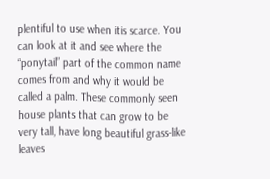plentiful to use when itis scarce. You can look at it and see where the “ponytail” part of the common name comes from and why it would be called a palm. These commonly seen house plants that can grow to be very tall, have long beautiful grass-like leaves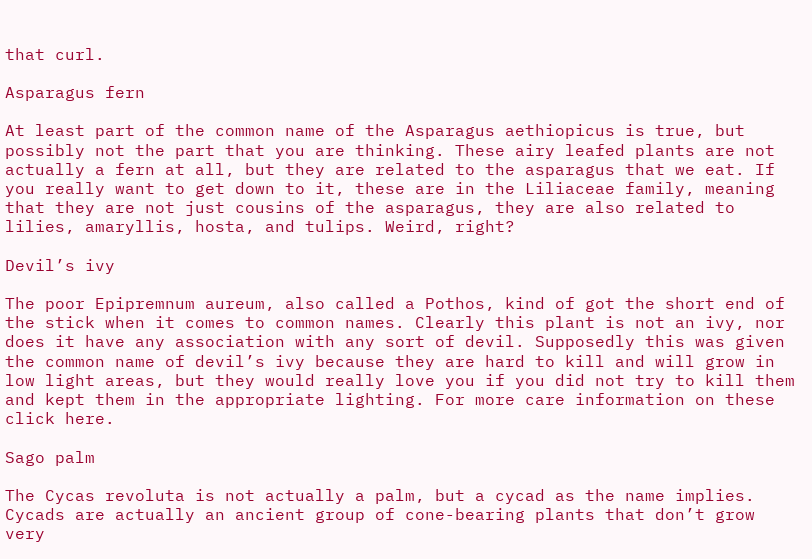that curl.

Asparagus fern

At least part of the common name of the Asparagus aethiopicus is true, but possibly not the part that you are thinking. These airy leafed plants are not actually a fern at all, but they are related to the asparagus that we eat. If you really want to get down to it, these are in the Liliaceae family, meaning that they are not just cousins of the asparagus, they are also related to lilies, amaryllis, hosta, and tulips. Weird, right?

Devil’s ivy

The poor Epipremnum aureum, also called a Pothos, kind of got the short end of the stick when it comes to common names. Clearly this plant is not an ivy, nor does it have any association with any sort of devil. Supposedly this was given the common name of devil’s ivy because they are hard to kill and will grow in low light areas, but they would really love you if you did not try to kill them and kept them in the appropriate lighting. For more care information on these click here.

Sago palm

The Cycas revoluta is not actually a palm, but a cycad as the name implies. Cycads are actually an ancient group of cone-bearing plants that don’t grow very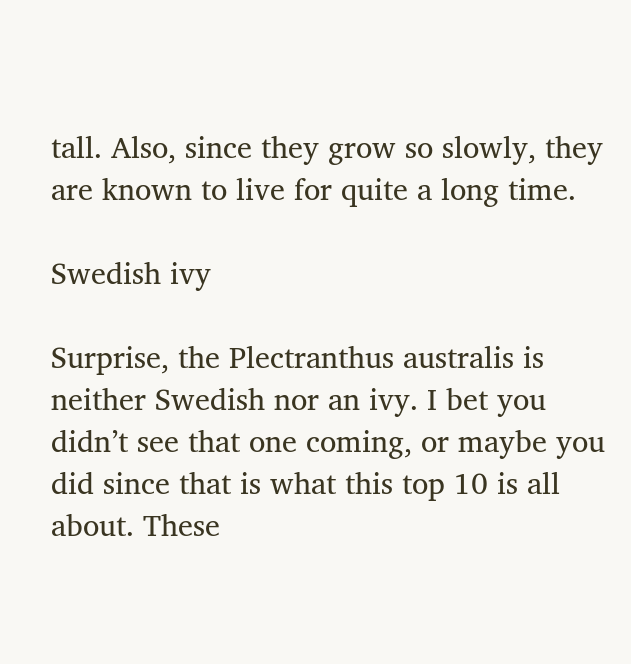tall. Also, since they grow so slowly, they are known to live for quite a long time.

Swedish ivy

Surprise, the Plectranthus australis is neither Swedish nor an ivy. I bet you didn’t see that one coming, or maybe you did since that is what this top 10 is all about. These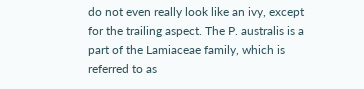do not even really look like an ivy, except for the trailing aspect. The P. australis is a part of the Lamiaceae family, which is referred to as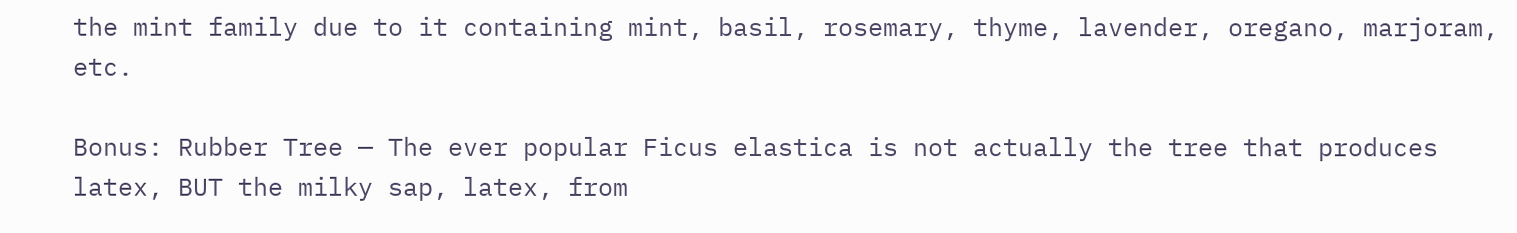the mint family due to it containing mint, basil, rosemary, thyme, lavender, oregano, marjoram, etc.

Bonus: Rubber Tree — The ever popular Ficus elastica is not actually the tree that produces latex, BUT the milky sap, latex, from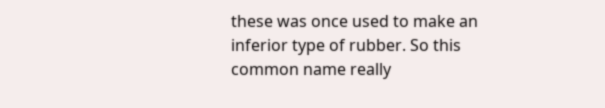these was once used to make an inferior type of rubber. So this common name really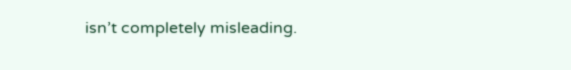isn’t completely misleading.